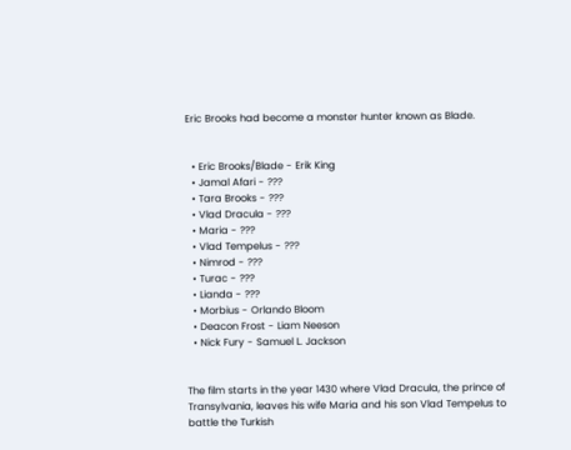Eric Brooks had become a monster hunter known as Blade.


  • Eric Brooks/Blade - Erik King
  • Jamal Afari - ???
  • Tara Brooks - ???
  • Vlad Dracula - ???
  • Maria - ???
  • Vlad Tempelus - ???
  • Nimrod - ???
  • Turac - ???
  • Lianda - ???
  • Morbius - Orlando Bloom
  • Deacon Frost - Liam Neeson
  • Nick Fury - Samuel L. Jackson


The film starts in the year 1430 where Vlad Dracula, the prince of Transylvania, leaves his wife Maria and his son Vlad Tempelus to battle the Turkish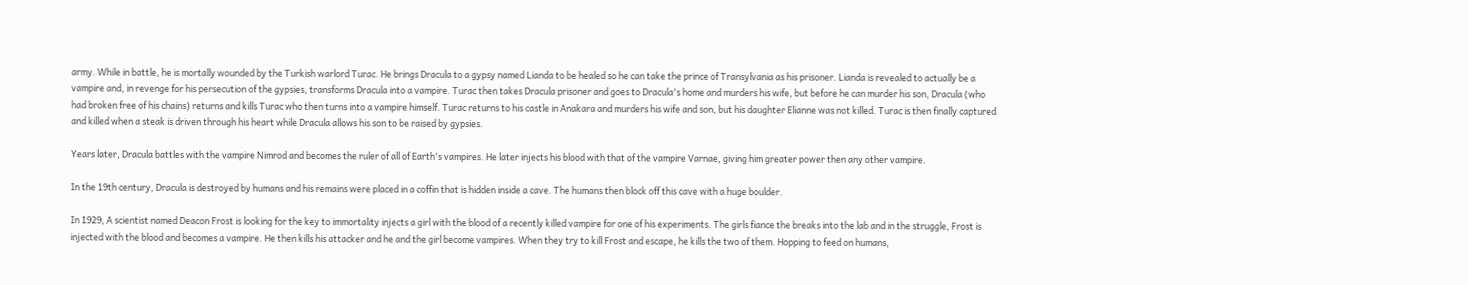army. While in battle, he is mortally wounded by the Turkish warlord Turac. He brings Dracula to a gypsy named Lianda to be healed so he can take the prince of Transylvania as his prisoner. Lianda is revealed to actually be a vampire and, in revenge for his persecution of the gypsies, transforms Dracula into a vampire. Turac then takes Dracula prisoner and goes to Dracula's home and murders his wife, but before he can murder his son, Dracula (who had broken free of his chains) returns and kills Turac who then turns into a vampire himself. Turac returns to his castle in Anakara and murders his wife and son, but his daughter Elianne was not killed. Turac is then finally captured and killed when a steak is driven through his heart while Dracula allows his son to be raised by gypsies.

Years later, Dracula battles with the vampire Nimrod and becomes the ruler of all of Earth's vampires. He later injects his blood with that of the vampire Varnae, giving him greater power then any other vampire.

In the 19th century, Dracula is destroyed by humans and his remains were placed in a coffin that is hidden inside a cave. The humans then block off this cave with a huge boulder.

In 1929, A scientist named Deacon Frost is looking for the key to immortality injects a girl with the blood of a recently killed vampire for one of his experiments. The girls fiance the breaks into the lab and in the struggle, Frost is injected with the blood and becomes a vampire. He then kills his attacker and he and the girl become vampires. When they try to kill Frost and escape, he kills the two of them. Hopping to feed on humans,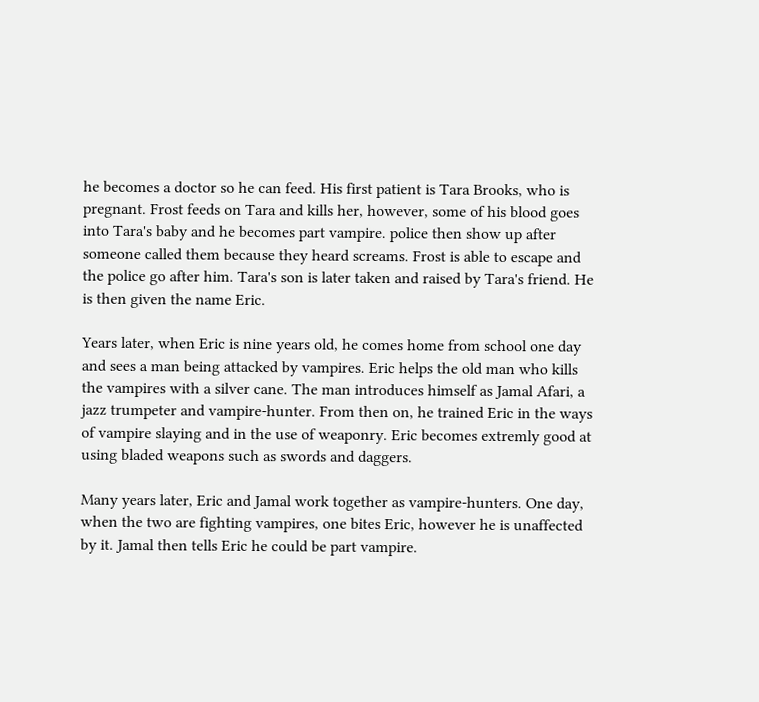he becomes a doctor so he can feed. His first patient is Tara Brooks, who is pregnant. Frost feeds on Tara and kills her, however, some of his blood goes into Tara's baby and he becomes part vampire. police then show up after someone called them because they heard screams. Frost is able to escape and the police go after him. Tara's son is later taken and raised by Tara's friend. He is then given the name Eric.

Years later, when Eric is nine years old, he comes home from school one day and sees a man being attacked by vampires. Eric helps the old man who kills the vampires with a silver cane. The man introduces himself as Jamal Afari, a jazz trumpeter and vampire-hunter. From then on, he trained Eric in the ways of vampire slaying and in the use of weaponry. Eric becomes extremly good at using bladed weapons such as swords and daggers.

Many years later, Eric and Jamal work together as vampire-hunters. One day, when the two are fighting vampires, one bites Eric, however he is unaffected by it. Jamal then tells Eric he could be part vampire.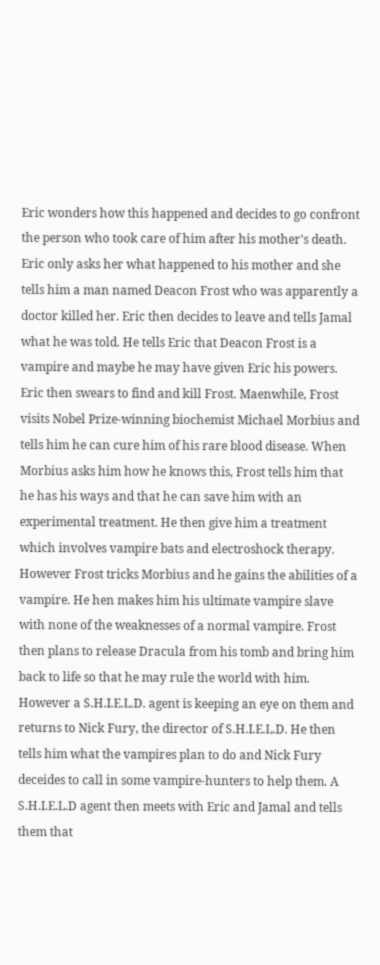Eric wonders how this happened and decides to go confront the person who took care of him after his mother's death. Eric only asks her what happened to his mother and she tells him a man named Deacon Frost who was apparently a doctor killed her. Eric then decides to leave and tells Jamal what he was told. He tells Eric that Deacon Frost is a vampire and maybe he may have given Eric his powers. Eric then swears to find and kill Frost. Maenwhile, Frost visits Nobel Prize-winning biochemist Michael Morbius and tells him he can cure him of his rare blood disease. When Morbius asks him how he knows this, Frost tells him that he has his ways and that he can save him with an experimental treatment. He then give him a treatment which involves vampire bats and electroshock therapy. However Frost tricks Morbius and he gains the abilities of a vampire. He hen makes him his ultimate vampire slave with none of the weaknesses of a normal vampire. Frost then plans to release Dracula from his tomb and bring him back to life so that he may rule the world with him. However a S.H.I.E.L.D. agent is keeping an eye on them and returns to Nick Fury, the director of S.H.I.E.L.D. He then tells him what the vampires plan to do and Nick Fury deceides to call in some vampire-hunters to help them. A S.H.I.E.L.D agent then meets with Eric and Jamal and tells them that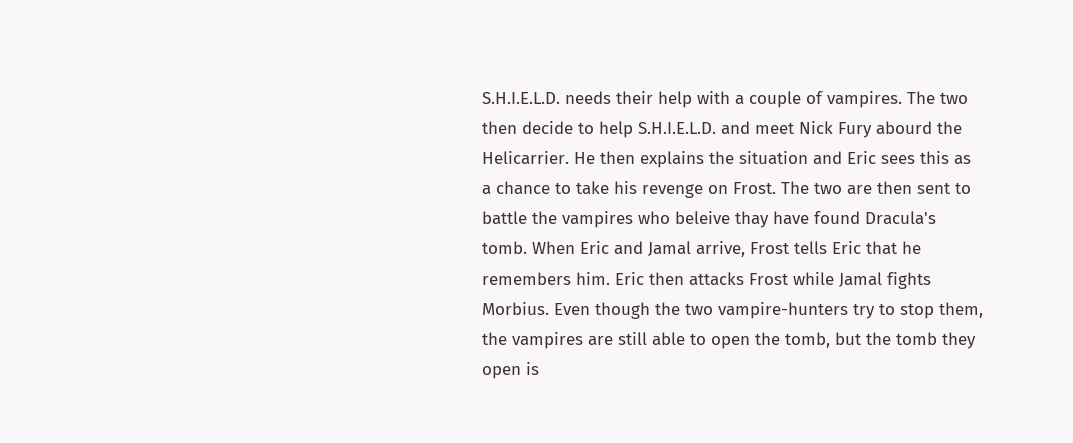S.H.I.E.L.D. needs their help with a couple of vampires. The two then decide to help S.H.I.E.L.D. and meet Nick Fury abourd the Helicarrier. He then explains the situation and Eric sees this as a chance to take his revenge on Frost. The two are then sent to battle the vampires who beleive thay have found Dracula's tomb. When Eric and Jamal arrive, Frost tells Eric that he remembers him. Eric then attacks Frost while Jamal fights Morbius. Even though the two vampire-hunters try to stop them, the vampires are still able to open the tomb, but the tomb they open is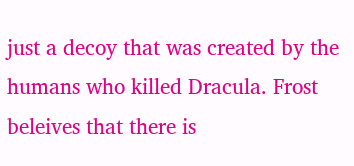just a decoy that was created by the humans who killed Dracula. Frost beleives that there is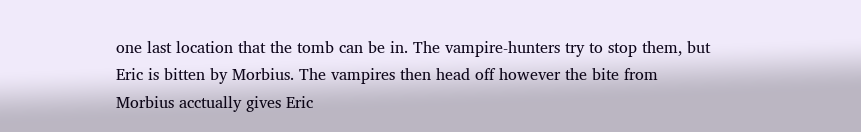one last location that the tomb can be in. The vampire-hunters try to stop them, but Eric is bitten by Morbius. The vampires then head off however the bite from Morbius acctually gives Eric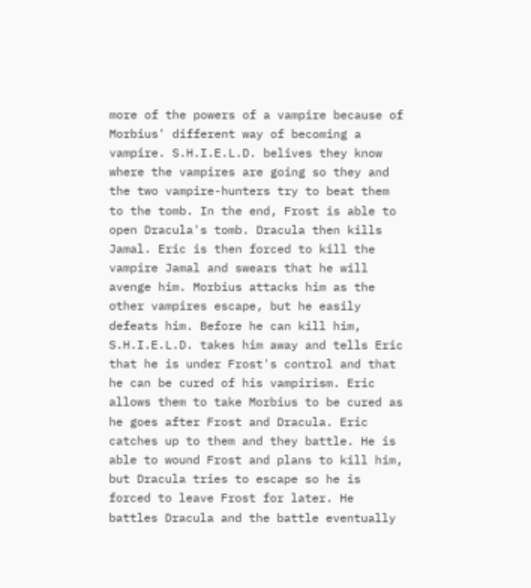more of the powers of a vampire because of Morbius' different way of becoming a vampire. S.H.I.E.L.D. belives they know where the vampires are going so they and the two vampire-hunters try to beat them to the tomb. In the end, Frost is able to open Dracula's tomb. Dracula then kills Jamal. Eric is then forced to kill the vampire Jamal and swears that he will avenge him. Morbius attacks him as the other vampires escape, but he easily defeats him. Before he can kill him, S.H.I.E.L.D. takes him away and tells Eric that he is under Frost's control and that he can be cured of his vampirism. Eric allows them to take Morbius to be cured as he goes after Frost and Dracula. Eric catches up to them and they battle. He is able to wound Frost and plans to kill him, but Dracula tries to escape so he is forced to leave Frost for later. He battles Dracula and the battle eventually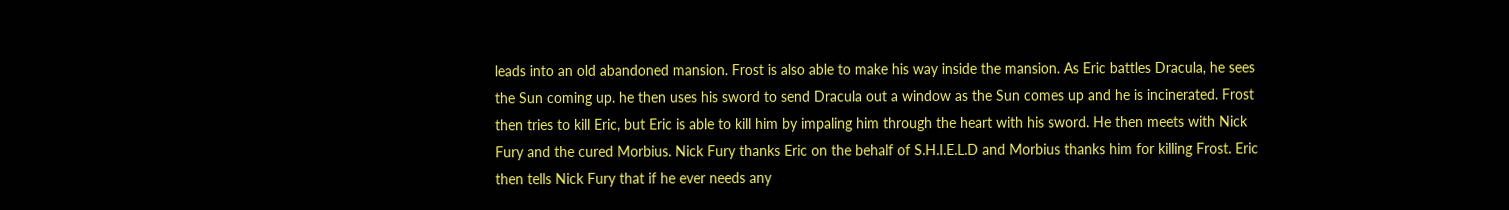leads into an old abandoned mansion. Frost is also able to make his way inside the mansion. As Eric battles Dracula, he sees the Sun coming up. he then uses his sword to send Dracula out a window as the Sun comes up and he is incinerated. Frost then tries to kill Eric, but Eric is able to kill him by impaling him through the heart with his sword. He then meets with Nick Fury and the cured Morbius. Nick Fury thanks Eric on the behalf of S.H.I.E.L.D and Morbius thanks him for killing Frost. Eric then tells Nick Fury that if he ever needs any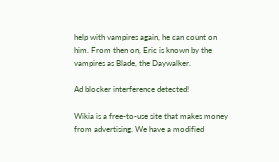help with vampires again, he can count on him. From then on, Eric is known by the vampires as Blade, the Daywalker.

Ad blocker interference detected!

Wikia is a free-to-use site that makes money from advertising. We have a modified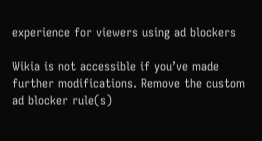experience for viewers using ad blockers

Wikia is not accessible if you’ve made further modifications. Remove the custom ad blocker rule(s)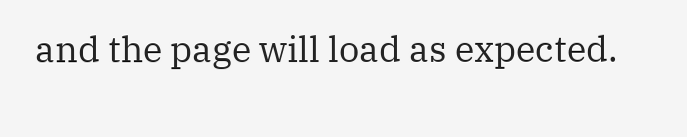and the page will load as expected.